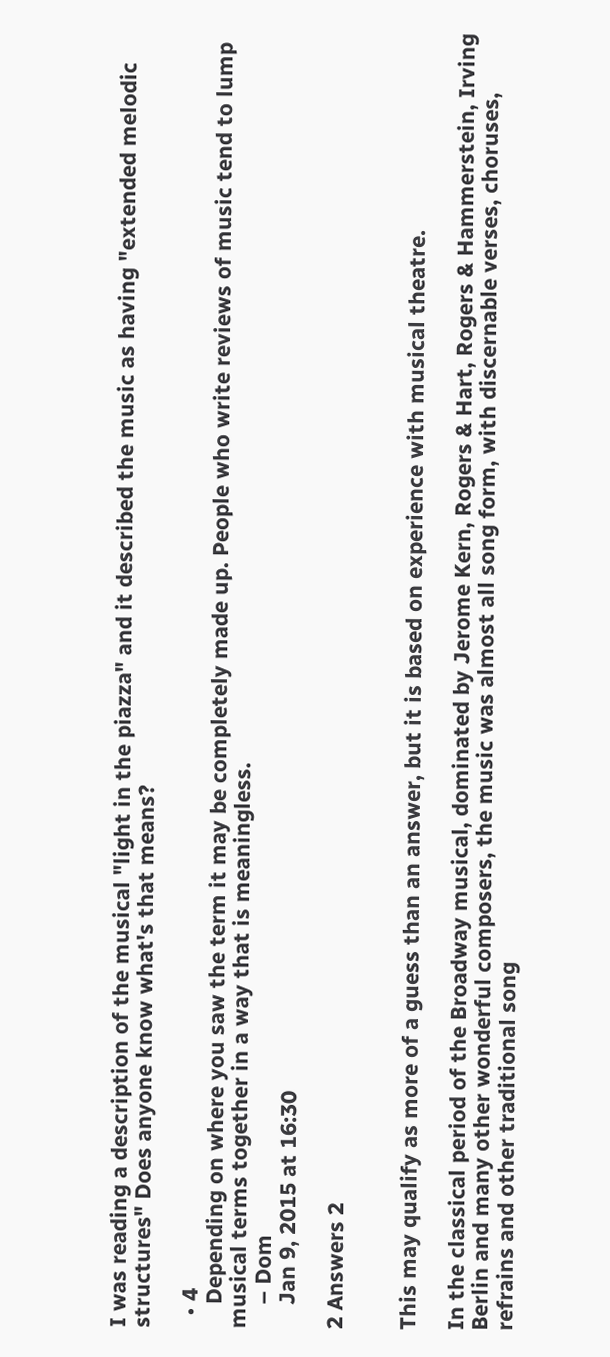I was reading a description of the musical "light in the piazza" and it described the music as having "extended melodic structures" Does anyone know what's that means?

  • 4
    Depending on where you saw the term it may be completely made up. People who write reviews of music tend to lump musical terms together in a way that is meaningless.
    – Dom
    Jan 9, 2015 at 16:30

2 Answers 2


This may qualify as more of a guess than an answer, but it is based on experience with musical theatre.

In the classical period of the Broadway musical, dominated by Jerome Kern, Rogers & Hart, Rogers & Hammerstein, Irving Berlin and many other wonderful composers, the music was almost all song form, with discernable verses, choruses, refrains and other traditional song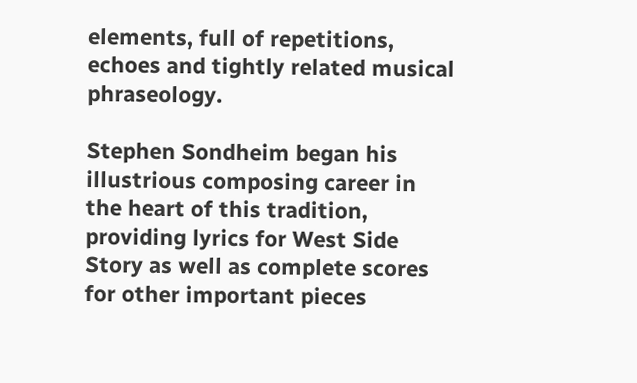elements, full of repetitions, echoes and tightly related musical phraseology.

Stephen Sondheim began his illustrious composing career in the heart of this tradition, providing lyrics for West Side Story as well as complete scores for other important pieces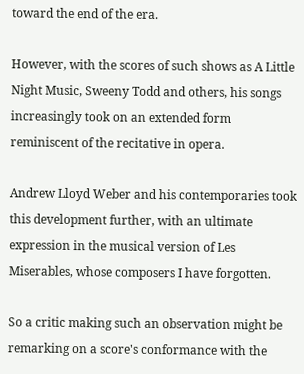toward the end of the era.

However, with the scores of such shows as A Little Night Music, Sweeny Todd and others, his songs increasingly took on an extended form reminiscent of the recitative in opera.

Andrew Lloyd Weber and his contemporaries took this development further, with an ultimate expression in the musical version of Les Miserables, whose composers I have forgotten.

So a critic making such an observation might be remarking on a score's conformance with the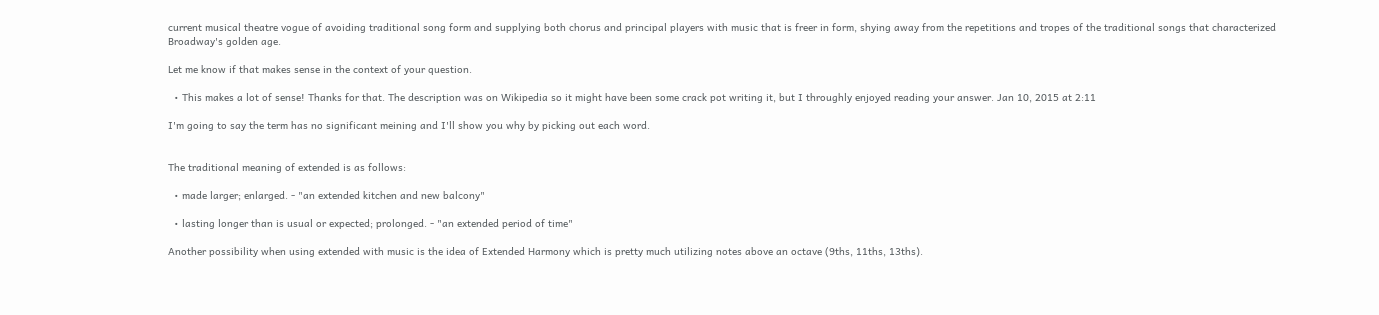current musical theatre vogue of avoiding traditional song form and supplying both chorus and principal players with music that is freer in form, shying away from the repetitions and tropes of the traditional songs that characterized Broadway's golden age.

Let me know if that makes sense in the context of your question.

  • This makes a lot of sense! Thanks for that. The description was on Wikipedia so it might have been some crack pot writing it, but I throughly enjoyed reading your answer. Jan 10, 2015 at 2:11

I'm going to say the term has no significant meining and I'll show you why by picking out each word.


The traditional meaning of extended is as follows:

  • made larger; enlarged. - "an extended kitchen and new balcony"

  • lasting longer than is usual or expected; prolonged. - "an extended period of time"

Another possibility when using extended with music is the idea of Extended Harmony which is pretty much utilizing notes above an octave (9ths, 11ths, 13ths).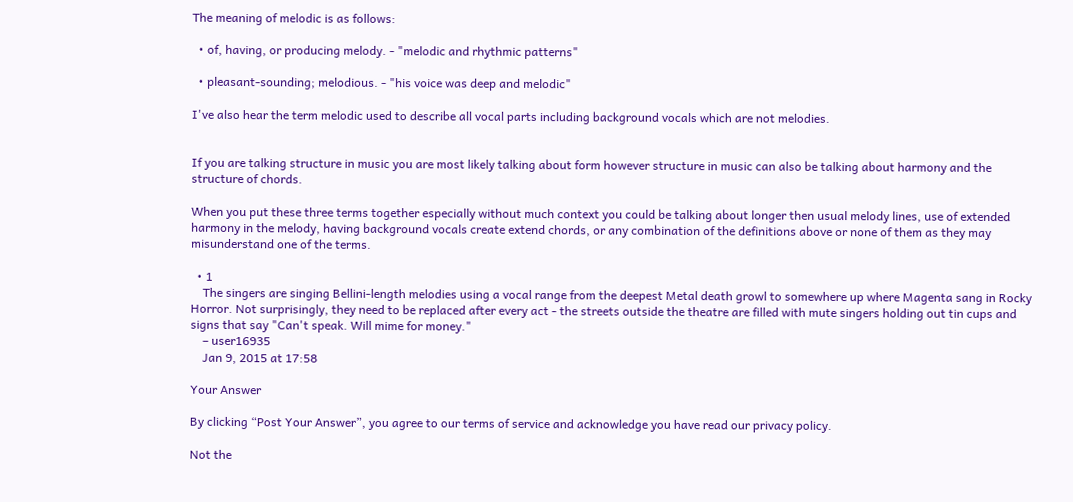The meaning of melodic is as follows:

  • of, having, or producing melody. - "melodic and rhythmic patterns"

  • pleasant-sounding; melodious. - "his voice was deep and melodic"

I've also hear the term melodic used to describe all vocal parts including background vocals which are not melodies.


If you are talking structure in music you are most likely talking about form however structure in music can also be talking about harmony and the structure of chords.

When you put these three terms together especially without much context you could be talking about longer then usual melody lines, use of extended harmony in the melody, having background vocals create extend chords, or any combination of the definitions above or none of them as they may misunderstand one of the terms.

  • 1
    The singers are singing Bellini-length melodies using a vocal range from the deepest Metal death growl to somewhere up where Magenta sang in Rocky Horror. Not surprisingly, they need to be replaced after every act - the streets outside the theatre are filled with mute singers holding out tin cups and signs that say "Can't speak. Will mime for money."
    – user16935
    Jan 9, 2015 at 17:58

Your Answer

By clicking “Post Your Answer”, you agree to our terms of service and acknowledge you have read our privacy policy.

Not the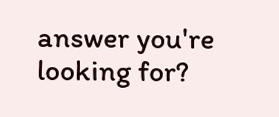answer you're looking for?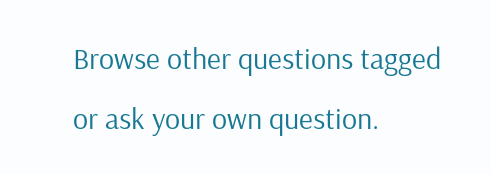Browse other questions tagged or ask your own question.